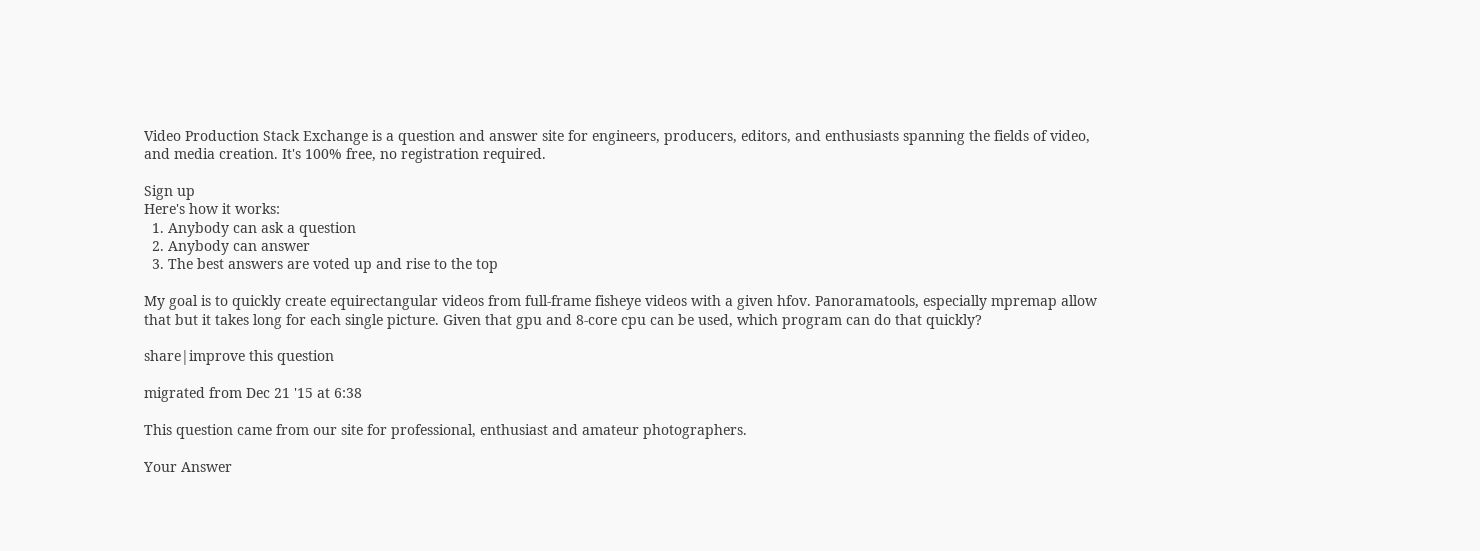Video Production Stack Exchange is a question and answer site for engineers, producers, editors, and enthusiasts spanning the fields of video, and media creation. It's 100% free, no registration required.

Sign up
Here's how it works:
  1. Anybody can ask a question
  2. Anybody can answer
  3. The best answers are voted up and rise to the top

My goal is to quickly create equirectangular videos from full-frame fisheye videos with a given hfov. Panoramatools, especially mpremap allow that but it takes long for each single picture. Given that gpu and 8-core cpu can be used, which program can do that quickly?

share|improve this question

migrated from Dec 21 '15 at 6:38

This question came from our site for professional, enthusiast and amateur photographers.

Your Answer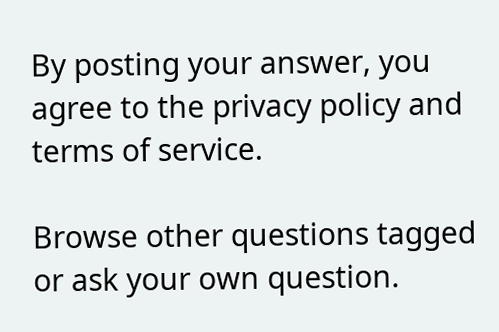By posting your answer, you agree to the privacy policy and terms of service.

Browse other questions tagged or ask your own question.